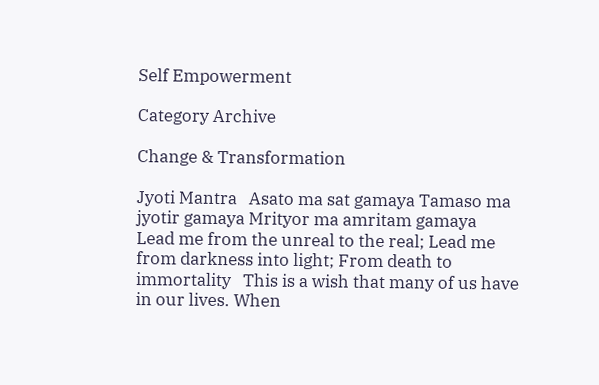Self Empowerment

Category Archive

Change & Transformation

Jyoti Mantra   Asato ma sat gamaya Tamaso ma jyotir gamaya Mrityor ma amritam gamaya   Lead me from the unreal to the real; Lead me from darkness into light; From death to immortality   This is a wish that many of us have in our lives. When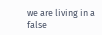we are living in a false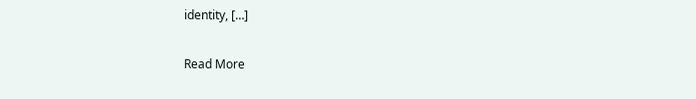identity, […]

Read More